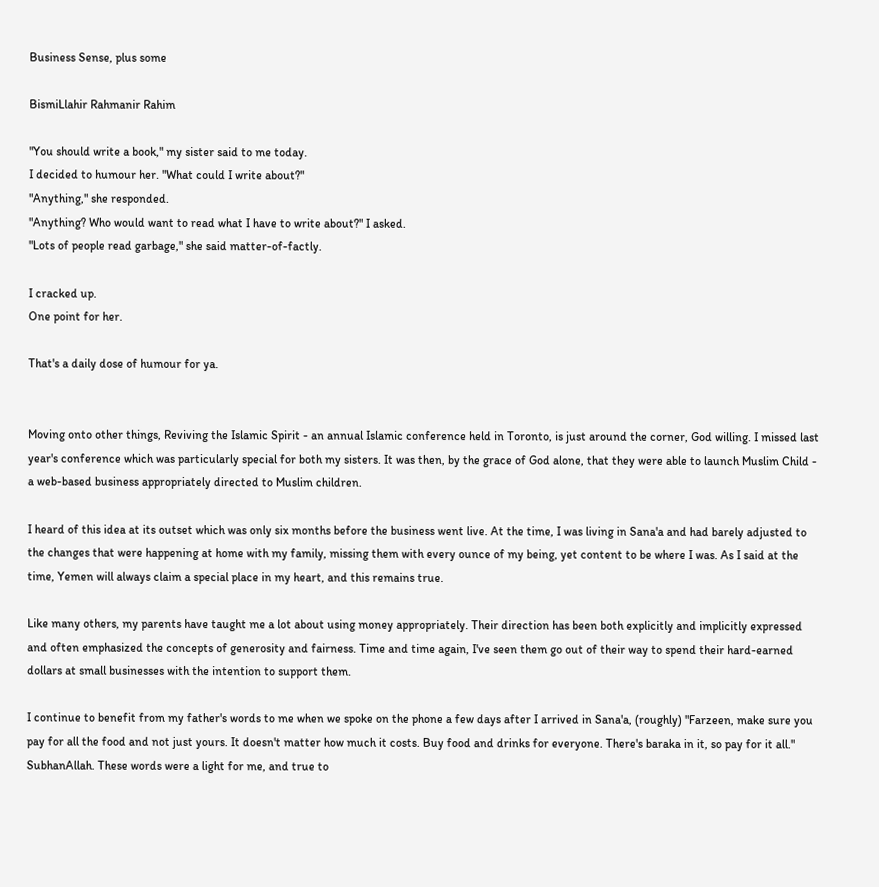Business Sense, plus some

BismiLlahir Rahmanir Rahim

"You should write a book," my sister said to me today.
I decided to humour her. "What could I write about?"
"Anything," she responded.
"Anything? Who would want to read what I have to write about?" I asked.
"Lots of people read garbage," she said matter-of-factly.

I cracked up.
One point for her.

That's a daily dose of humour for ya.


Moving onto other things, Reviving the Islamic Spirit - an annual Islamic conference held in Toronto, is just around the corner, God willing. I missed last year's conference which was particularly special for both my sisters. It was then, by the grace of God alone, that they were able to launch Muslim Child - a web-based business appropriately directed to Muslim children.

I heard of this idea at its outset which was only six months before the business went live. At the time, I was living in Sana'a and had barely adjusted to the changes that were happening at home with my family, missing them with every ounce of my being, yet content to be where I was. As I said at the time, Yemen will always claim a special place in my heart, and this remains true.

Like many others, my parents have taught me a lot about using money appropriately. Their direction has been both explicitly and implicitly expressed and often emphasized the concepts of generosity and fairness. Time and time again, I've seen them go out of their way to spend their hard-earned dollars at small businesses with the intention to support them.

I continue to benefit from my father's words to me when we spoke on the phone a few days after I arrived in Sana'a, (roughly) "Farzeen, make sure you pay for all the food and not just yours. It doesn't matter how much it costs. Buy food and drinks for everyone. There's baraka in it, so pay for it all." SubhanAllah. These words were a light for me, and true to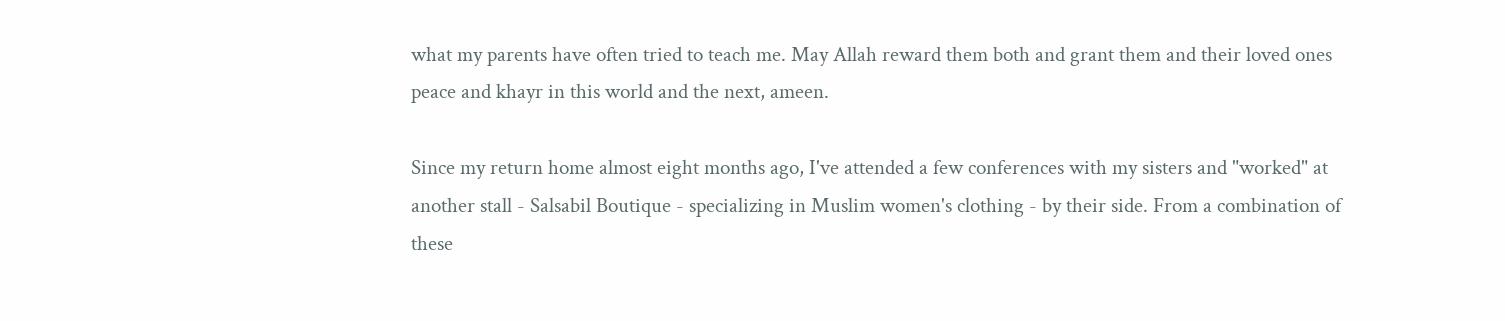what my parents have often tried to teach me. May Allah reward them both and grant them and their loved ones peace and khayr in this world and the next, ameen.

Since my return home almost eight months ago, I've attended a few conferences with my sisters and "worked" at another stall - Salsabil Boutique - specializing in Muslim women's clothing - by their side. From a combination of these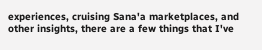experiences, cruising Sana'a marketplaces, and other insights, there are a few things that I've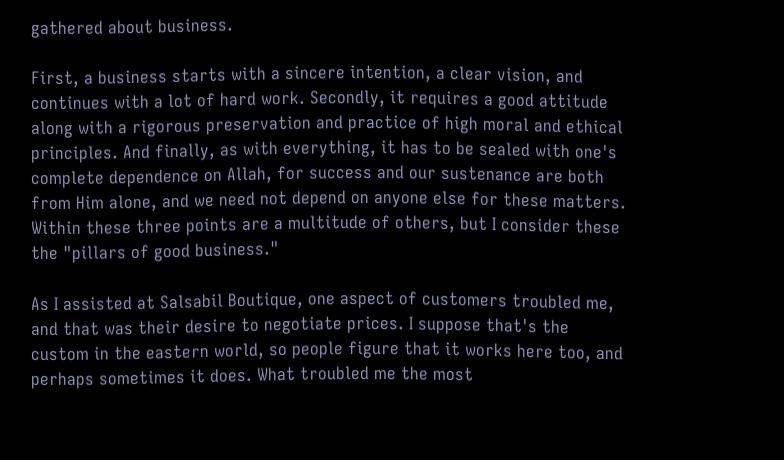gathered about business.

First, a business starts with a sincere intention, a clear vision, and continues with a lot of hard work. Secondly, it requires a good attitude along with a rigorous preservation and practice of high moral and ethical principles. And finally, as with everything, it has to be sealed with one's complete dependence on Allah, for success and our sustenance are both from Him alone, and we need not depend on anyone else for these matters. Within these three points are a multitude of others, but I consider these the "pillars of good business."

As I assisted at Salsabil Boutique, one aspect of customers troubled me, and that was their desire to negotiate prices. I suppose that's the custom in the eastern world, so people figure that it works here too, and perhaps sometimes it does. What troubled me the most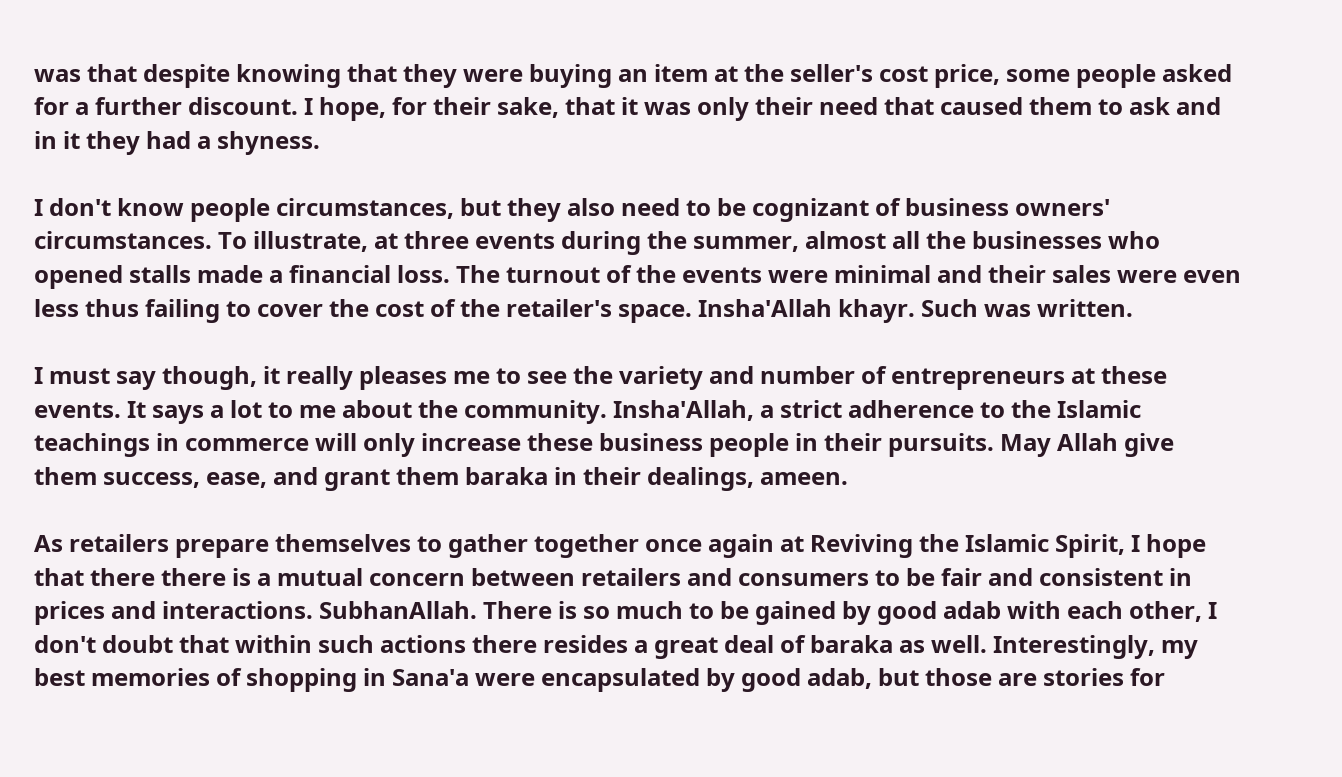was that despite knowing that they were buying an item at the seller's cost price, some people asked for a further discount. I hope, for their sake, that it was only their need that caused them to ask and in it they had a shyness.

I don't know people circumstances, but they also need to be cognizant of business owners' circumstances. To illustrate, at three events during the summer, almost all the businesses who opened stalls made a financial loss. The turnout of the events were minimal and their sales were even less thus failing to cover the cost of the retailer's space. Insha'Allah khayr. Such was written.

I must say though, it really pleases me to see the variety and number of entrepreneurs at these events. It says a lot to me about the community. Insha'Allah, a strict adherence to the Islamic teachings in commerce will only increase these business people in their pursuits. May Allah give them success, ease, and grant them baraka in their dealings, ameen.

As retailers prepare themselves to gather together once again at Reviving the Islamic Spirit, I hope that there there is a mutual concern between retailers and consumers to be fair and consistent in prices and interactions. SubhanAllah. There is so much to be gained by good adab with each other, I don't doubt that within such actions there resides a great deal of baraka as well. Interestingly, my best memories of shopping in Sana'a were encapsulated by good adab, but those are stories for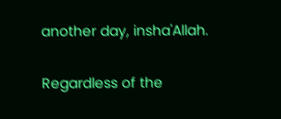another day, insha'Allah.

Regardless of the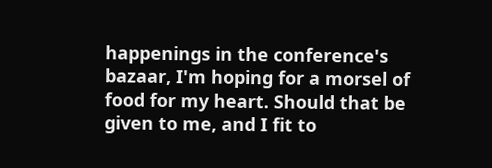happenings in the conference's bazaar, I'm hoping for a morsel of food for my heart. Should that be given to me, and I fit to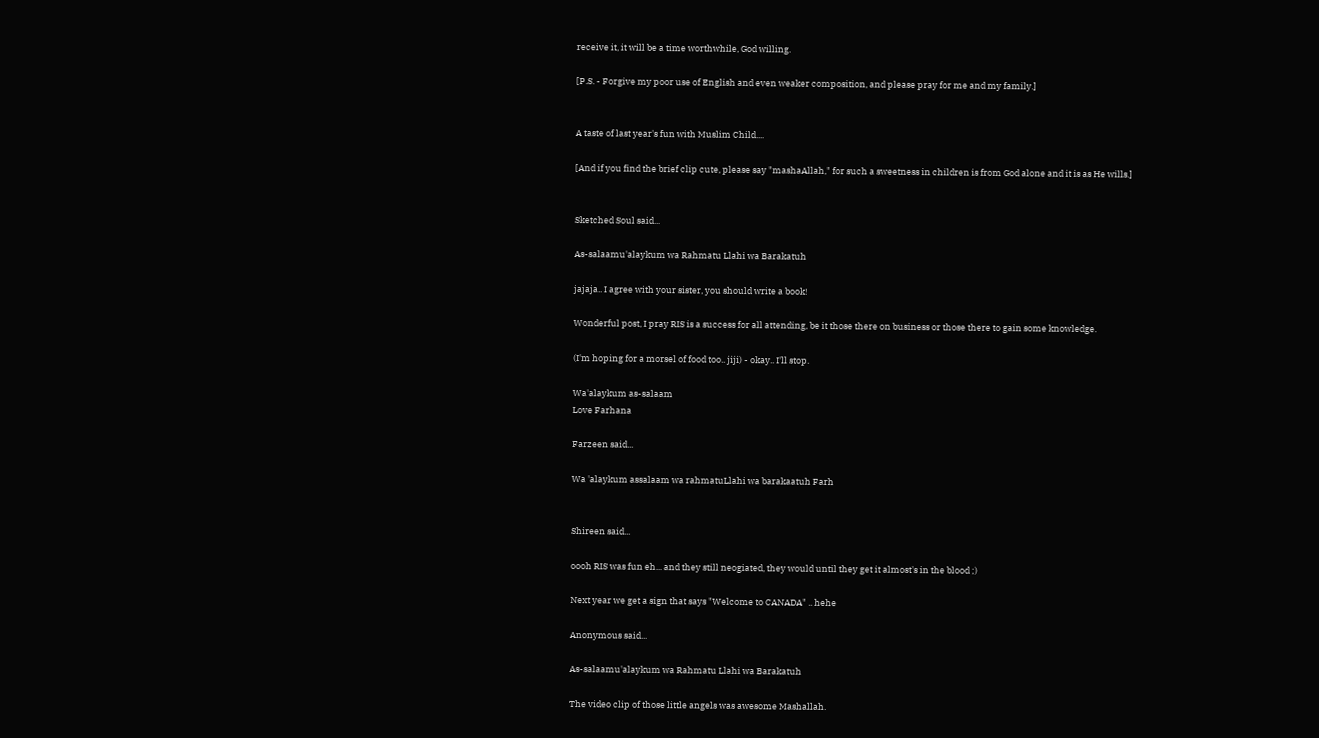receive it, it will be a time worthwhile, God willing.

[P.S. - Forgive my poor use of English and even weaker composition, and please pray for me and my family.]


A taste of last year's fun with Muslim Child....

[And if you find the brief clip cute, please say "mashaAllah," for such a sweetness in children is from God alone and it is as He wills.]


Sketched Soul said...

As-salaamu'alaykum wa Rahmatu Llahi wa Barakatuh

jajaja.. I agree with your sister, you should write a book!

Wonderful post, I pray RIS is a success for all attending, be it those there on business or those there to gain some knowledge.

(I'm hoping for a morsel of food too.. jiji) - okay.. I'll stop.

Wa'alaykum as-salaam
Love Farhana

Farzeen said...

Wa 'alaykum assalaam wa rahmatuLlahi wa barakaatuh Farh


Shireen said...

oooh RIS was fun eh... and they still neogiated, they would until they get it almost's in the blood ;)

Next year we get a sign that says "Welcome to CANADA" .. hehe

Anonymous said...

As-salaamu'alaykum wa Rahmatu Llahi wa Barakatuh

The video clip of those little angels was awesome Mashallah.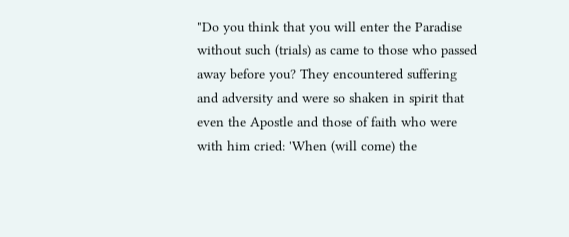"Do you think that you will enter the Paradise without such (trials) as came to those who passed away before you? They encountered suffering and adversity and were so shaken in spirit that even the Apostle and those of faith who were with him cried: 'When (will come) the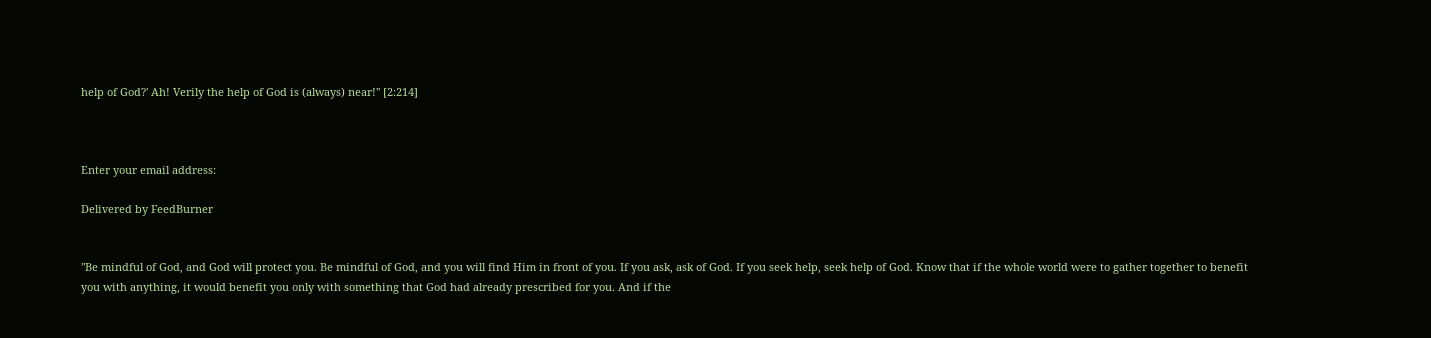help of God?' Ah! Verily the help of God is (always) near!" [2:214]



Enter your email address:

Delivered by FeedBurner


"Be mindful of God, and God will protect you. Be mindful of God, and you will find Him in front of you. If you ask, ask of God. If you seek help, seek help of God. Know that if the whole world were to gather together to benefit you with anything, it would benefit you only with something that God had already prescribed for you. And if the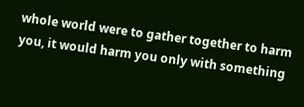whole world were to gather together to harm you, it would harm you only with something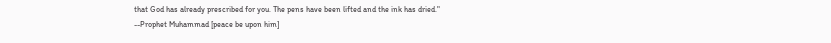that God has already prescribed for you. The pens have been lifted and the ink has dried."
--Prophet Muhammad [peace be upon him]